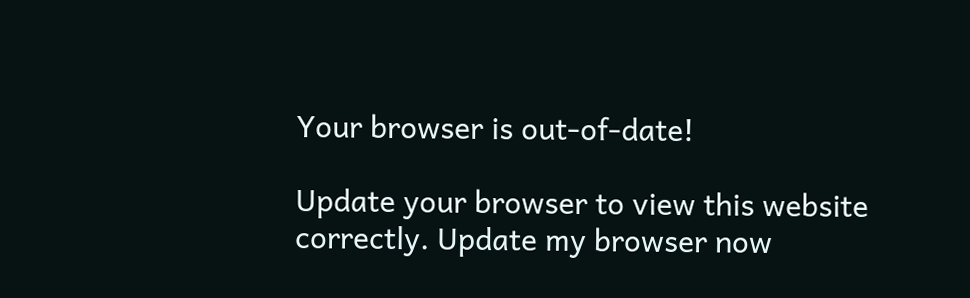Your browser is out-of-date!

Update your browser to view this website correctly. Update my browser now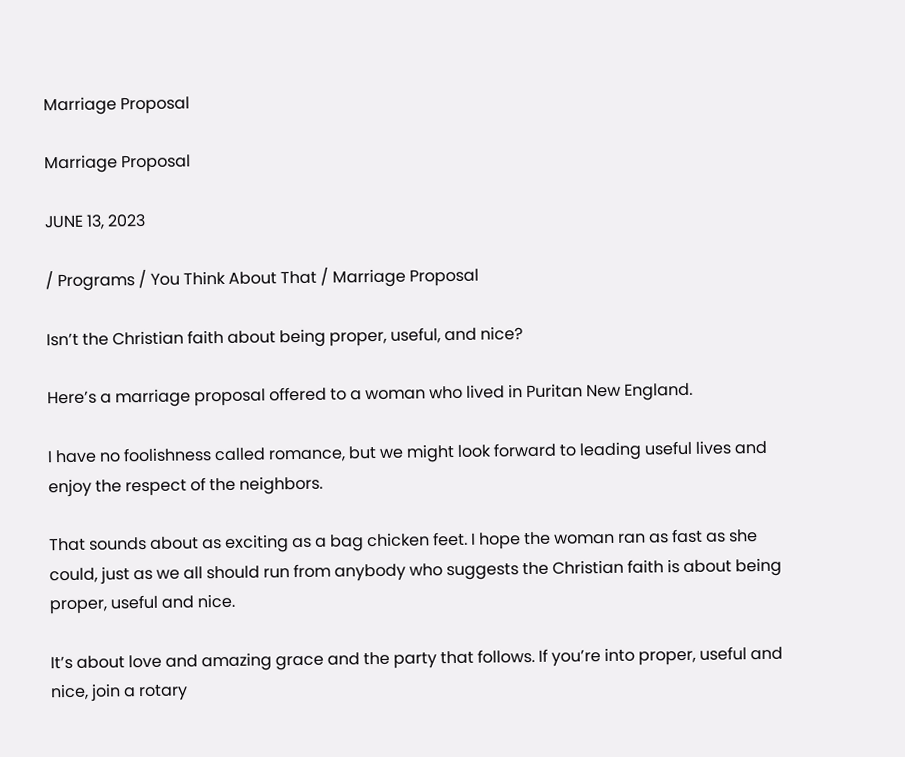Marriage Proposal

Marriage Proposal

JUNE 13, 2023

/ Programs / You Think About That / Marriage Proposal

Isn’t the Christian faith about being proper, useful, and nice?

Here’s a marriage proposal offered to a woman who lived in Puritan New England.

I have no foolishness called romance, but we might look forward to leading useful lives and enjoy the respect of the neighbors.

That sounds about as exciting as a bag chicken feet. I hope the woman ran as fast as she could, just as we all should run from anybody who suggests the Christian faith is about being proper, useful and nice.

It’s about love and amazing grace and the party that follows. If you’re into proper, useful and nice, join a rotary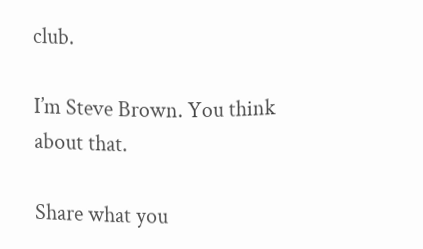club.

I’m Steve Brown. You think about that.

Share what you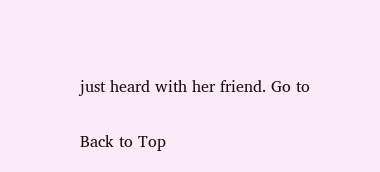just heard with her friend. Go to

Back to Top